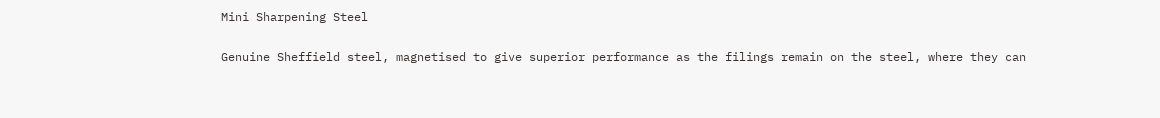Mini Sharpening Steel

Genuine Sheffield steel, magnetised to give superior performance as the filings remain on the steel, where they can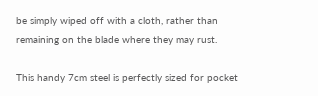be simply wiped off with a cloth, rather than remaining on the blade where they may rust.

This handy 7cm steel is perfectly sized for pocket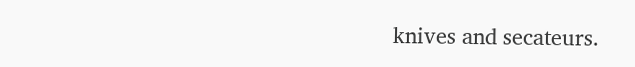knives and secateurs.